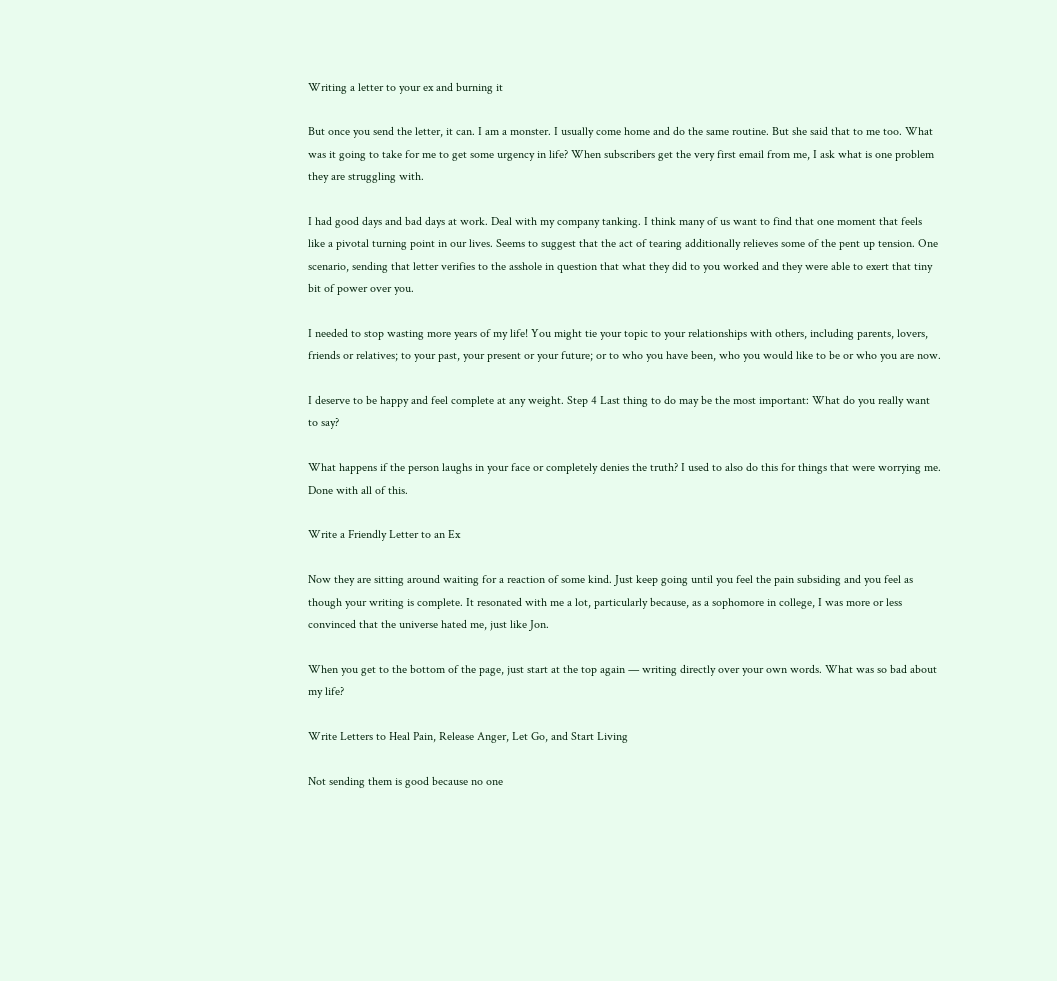Writing a letter to your ex and burning it

But once you send the letter, it can. I am a monster. I usually come home and do the same routine. But she said that to me too. What was it going to take for me to get some urgency in life? When subscribers get the very first email from me, I ask what is one problem they are struggling with.

I had good days and bad days at work. Deal with my company tanking. I think many of us want to find that one moment that feels like a pivotal turning point in our lives. Seems to suggest that the act of tearing additionally relieves some of the pent up tension. One scenario, sending that letter verifies to the asshole in question that what they did to you worked and they were able to exert that tiny bit of power over you.

I needed to stop wasting more years of my life! You might tie your topic to your relationships with others, including parents, lovers, friends or relatives; to your past, your present or your future; or to who you have been, who you would like to be or who you are now.

I deserve to be happy and feel complete at any weight. Step 4 Last thing to do may be the most important: What do you really want to say?

What happens if the person laughs in your face or completely denies the truth? I used to also do this for things that were worrying me. Done with all of this.

Write a Friendly Letter to an Ex

Now they are sitting around waiting for a reaction of some kind. Just keep going until you feel the pain subsiding and you feel as though your writing is complete. It resonated with me a lot, particularly because, as a sophomore in college, I was more or less convinced that the universe hated me, just like Jon.

When you get to the bottom of the page, just start at the top again — writing directly over your own words. What was so bad about my life?

Write Letters to Heal Pain, Release Anger, Let Go, and Start Living

Not sending them is good because no one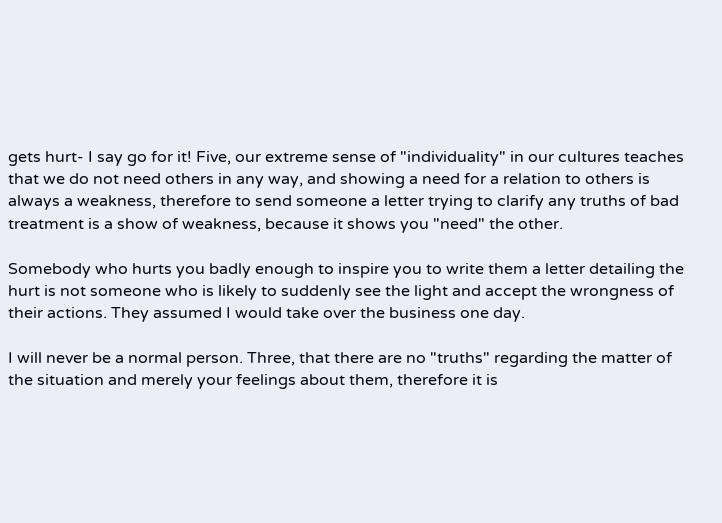gets hurt- I say go for it! Five, our extreme sense of "individuality" in our cultures teaches that we do not need others in any way, and showing a need for a relation to others is always a weakness, therefore to send someone a letter trying to clarify any truths of bad treatment is a show of weakness, because it shows you "need" the other.

Somebody who hurts you badly enough to inspire you to write them a letter detailing the hurt is not someone who is likely to suddenly see the light and accept the wrongness of their actions. They assumed I would take over the business one day.

I will never be a normal person. Three, that there are no "truths" regarding the matter of the situation and merely your feelings about them, therefore it is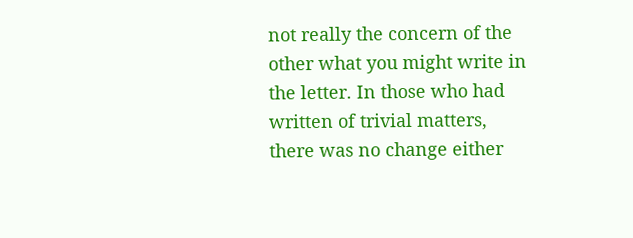not really the concern of the other what you might write in the letter. In those who had written of trivial matters, there was no change either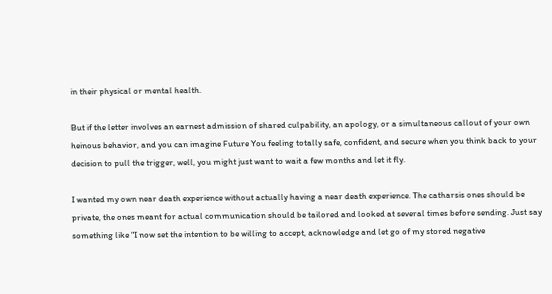in their physical or mental health.

But if the letter involves an earnest admission of shared culpability, an apology, or a simultaneous callout of your own heinous behavior, and you can imagine Future You feeling totally safe, confident, and secure when you think back to your decision to pull the trigger, well, you might just want to wait a few months and let it fly.

I wanted my own near death experience without actually having a near death experience. The catharsis ones should be private, the ones meant for actual communication should be tailored and looked at several times before sending. Just say something like "I now set the intention to be willing to accept, acknowledge and let go of my stored negative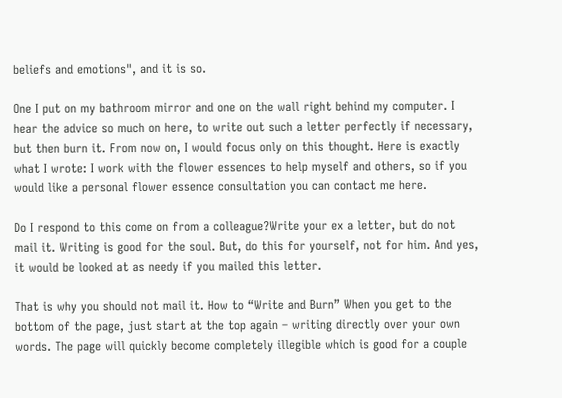beliefs and emotions", and it is so.

One I put on my bathroom mirror and one on the wall right behind my computer. I hear the advice so much on here, to write out such a letter perfectly if necessary, but then burn it. From now on, I would focus only on this thought. Here is exactly what I wrote: I work with the flower essences to help myself and others, so if you would like a personal flower essence consultation you can contact me here.

Do I respond to this come on from a colleague?Write your ex a letter, but do not mail it. Writing is good for the soul. But, do this for yourself, not for him. And yes, it would be looked at as needy if you mailed this letter.

That is why you should not mail it. How to “Write and Burn” When you get to the bottom of the page, just start at the top again – writing directly over your own words. The page will quickly become completely illegible which is good for a couple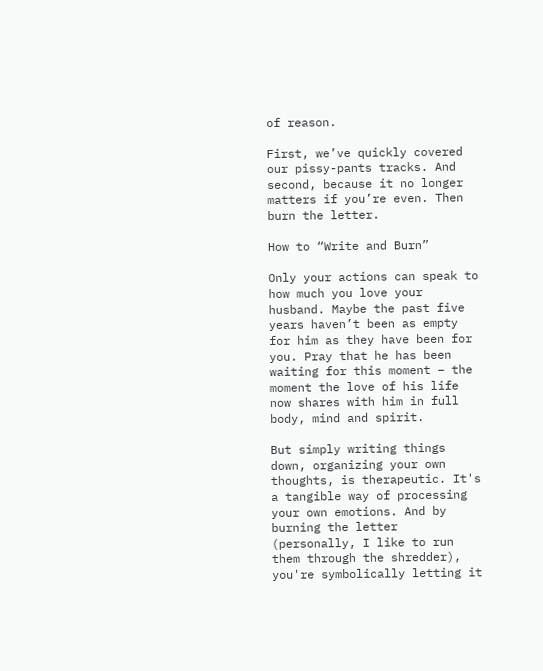of reason.

First, we’ve quickly covered our pissy-pants tracks. And second, because it no longer matters if you’re even. Then burn the letter.

How to “Write and Burn”

Only your actions can speak to how much you love your husband. Maybe the past five years haven’t been as empty for him as they have been for you. Pray that he has been waiting for this moment – the moment the love of his life now shares with him in full body, mind and spirit.

But simply writing things down, organizing your own thoughts, is therapeutic. It's a tangible way of processing your own emotions. And by burning the letter (personally, I like to run them through the shredder), you're symbolically letting it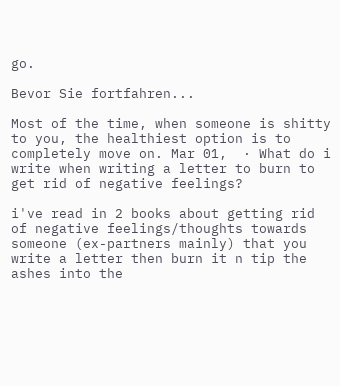go.

Bevor Sie fortfahren...

Most of the time, when someone is shitty to you, the healthiest option is to completely move on. Mar 01,  · What do i write when writing a letter to burn to get rid of negative feelings?

i've read in 2 books about getting rid of negative feelings/thoughts towards someone (ex-partners mainly) that you write a letter then burn it n tip the ashes into the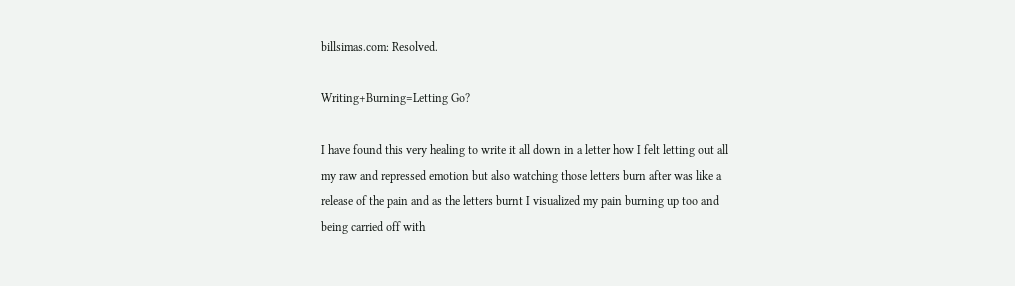billsimas.com: Resolved.

Writing+Burning=Letting Go?

I have found this very healing to write it all down in a letter how I felt letting out all my raw and repressed emotion but also watching those letters burn after was like a release of the pain and as the letters burnt I visualized my pain burning up too and being carried off with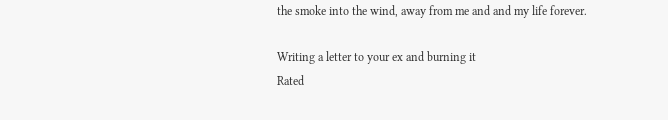the smoke into the wind, away from me and and my life forever.

Writing a letter to your ex and burning it
Rated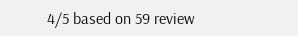4/5 based on 59 review